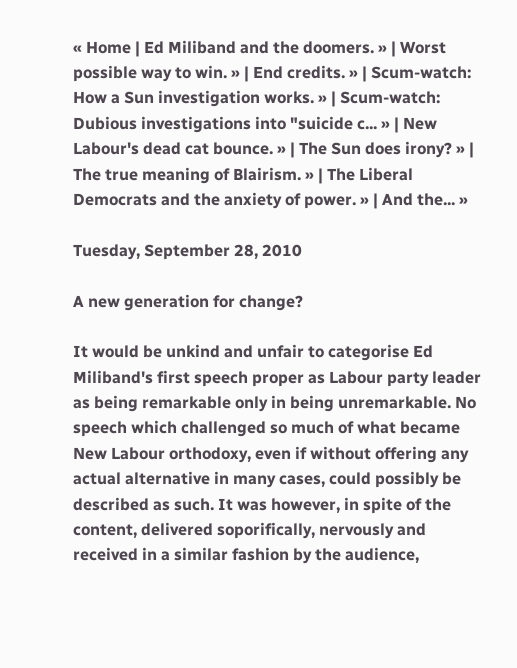« Home | Ed Miliband and the doomers. » | Worst possible way to win. » | End credits. » | Scum-watch: How a Sun investigation works. » | Scum-watch: Dubious investigations into "suicide c... » | New Labour's dead cat bounce. » | The Sun does irony? » | The true meaning of Blairism. » | The Liberal Democrats and the anxiety of power. » | And the... »

Tuesday, September 28, 2010

A new generation for change?

It would be unkind and unfair to categorise Ed Miliband's first speech proper as Labour party leader as being remarkable only in being unremarkable. No speech which challenged so much of what became New Labour orthodoxy, even if without offering any actual alternative in many cases, could possibly be described as such. It was however, in spite of the content, delivered soporifically, nervously and received in a similar fashion by the audience,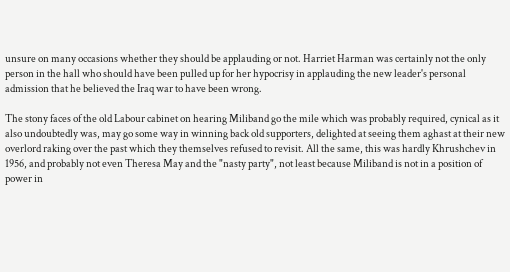unsure on many occasions whether they should be applauding or not. Harriet Harman was certainly not the only person in the hall who should have been pulled up for her hypocrisy in applauding the new leader's personal admission that he believed the Iraq war to have been wrong.

The stony faces of the old Labour cabinet on hearing Miliband go the mile which was probably required, cynical as it also undoubtedly was, may go some way in winning back old supporters, delighted at seeing them aghast at their new overlord raking over the past which they themselves refused to revisit. All the same, this was hardly Khrushchev in 1956, and probably not even Theresa May and the "nasty party", not least because Miliband is not in a position of power in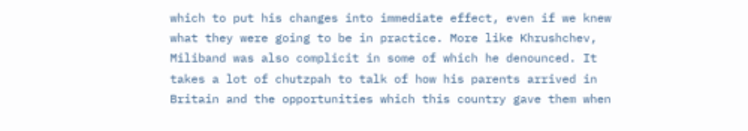which to put his changes into immediate effect, even if we knew what they were going to be in practice. More like Khrushchev, Miliband was also complicit in some of which he denounced. It takes a lot of chutzpah to talk of how his parents arrived in Britain and the opportunities which this country gave them when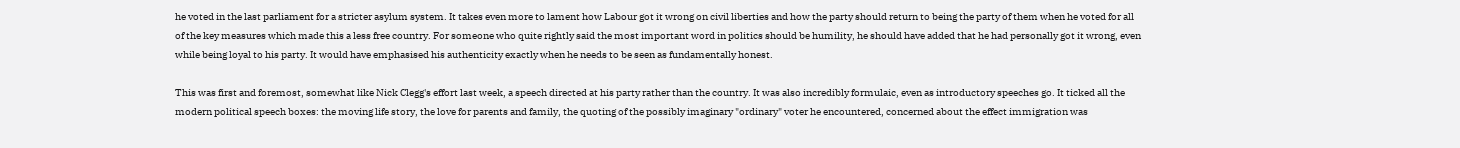he voted in the last parliament for a stricter asylum system. It takes even more to lament how Labour got it wrong on civil liberties and how the party should return to being the party of them when he voted for all of the key measures which made this a less free country. For someone who quite rightly said the most important word in politics should be humility, he should have added that he had personally got it wrong, even while being loyal to his party. It would have emphasised his authenticity exactly when he needs to be seen as fundamentally honest.

This was first and foremost, somewhat like Nick Clegg's effort last week, a speech directed at his party rather than the country. It was also incredibly formulaic, even as introductory speeches go. It ticked all the modern political speech boxes: the moving life story, the love for parents and family, the quoting of the possibly imaginary "ordinary" voter he encountered, concerned about the effect immigration was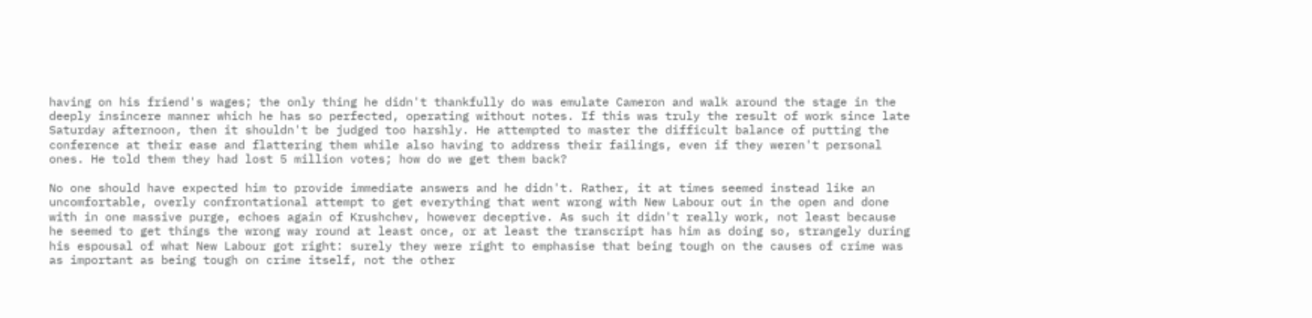having on his friend's wages; the only thing he didn't thankfully do was emulate Cameron and walk around the stage in the deeply insincere manner which he has so perfected, operating without notes. If this was truly the result of work since late Saturday afternoon, then it shouldn't be judged too harshly. He attempted to master the difficult balance of putting the conference at their ease and flattering them while also having to address their failings, even if they weren't personal ones. He told them they had lost 5 million votes; how do we get them back?

No one should have expected him to provide immediate answers and he didn't. Rather, it at times seemed instead like an uncomfortable, overly confrontational attempt to get everything that went wrong with New Labour out in the open and done with in one massive purge, echoes again of Krushchev, however deceptive. As such it didn't really work, not least because he seemed to get things the wrong way round at least once, or at least the transcript has him as doing so, strangely during his espousal of what New Labour got right: surely they were right to emphasise that being tough on the causes of crime was as important as being tough on crime itself, not the other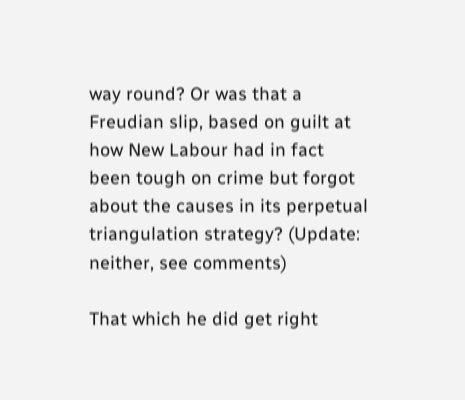way round? Or was that a Freudian slip, based on guilt at how New Labour had in fact been tough on crime but forgot about the causes in its perpetual triangulation strategy? (Update: neither, see comments)

That which he did get right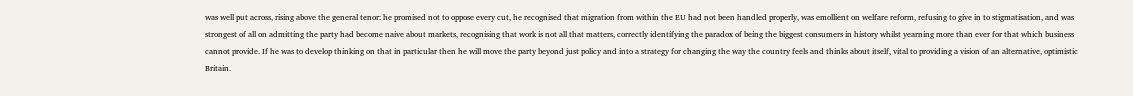was well put across, rising above the general tenor: he promised not to oppose every cut, he recognised that migration from within the EU had not been handled properly, was emollient on welfare reform, refusing to give in to stigmatisation, and was strongest of all on admitting the party had become naive about markets, recognising that work is not all that matters, correctly identifying the paradox of being the biggest consumers in history whilst yearning more than ever for that which business cannot provide. If he was to develop thinking on that in particular then he will move the party beyond just policy and into a strategy for changing the way the country feels and thinks about itself, vital to providing a vision of an alternative, optimistic Britain.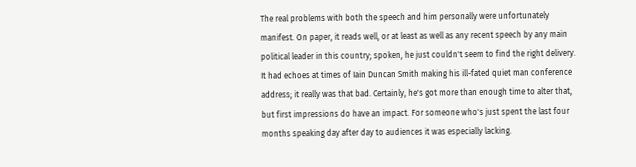The real problems with both the speech and him personally were unfortunately manifest. On paper, it reads well, or at least as well as any recent speech by any main political leader in this country; spoken, he just couldn't seem to find the right delivery. It had echoes at times of Iain Duncan Smith making his ill-fated quiet man conference address; it really was that bad. Certainly, he's got more than enough time to alter that, but first impressions do have an impact. For someone who's just spent the last four months speaking day after day to audiences it was especially lacking.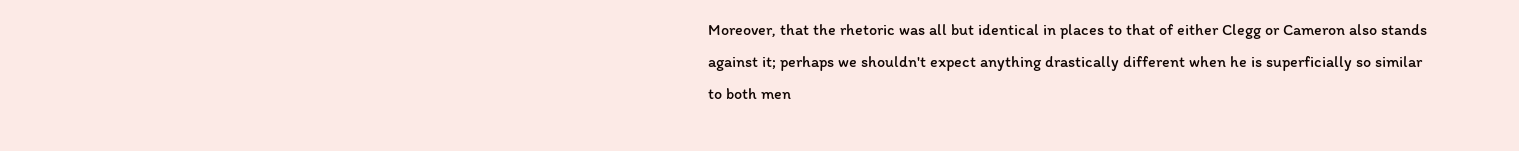Moreover, that the rhetoric was all but identical in places to that of either Clegg or Cameron also stands against it; perhaps we shouldn't expect anything drastically different when he is superficially so similar to both men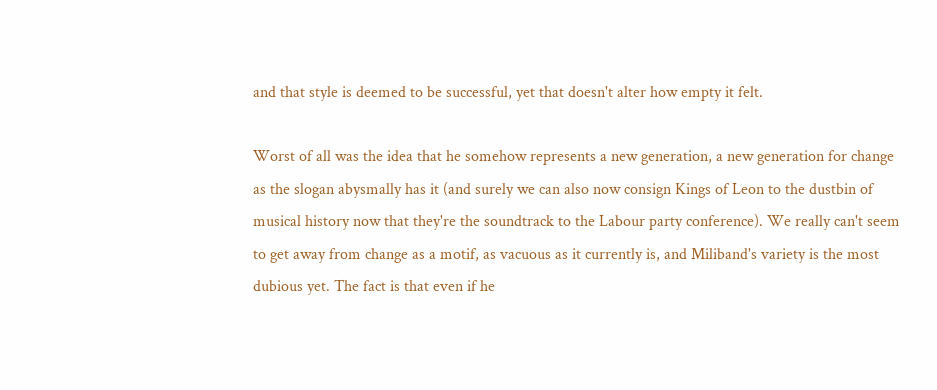and that style is deemed to be successful, yet that doesn't alter how empty it felt.

Worst of all was the idea that he somehow represents a new generation, a new generation for change as the slogan abysmally has it (and surely we can also now consign Kings of Leon to the dustbin of musical history now that they're the soundtrack to the Labour party conference). We really can't seem to get away from change as a motif, as vacuous as it currently is, and Miliband's variety is the most dubious yet. The fact is that even if he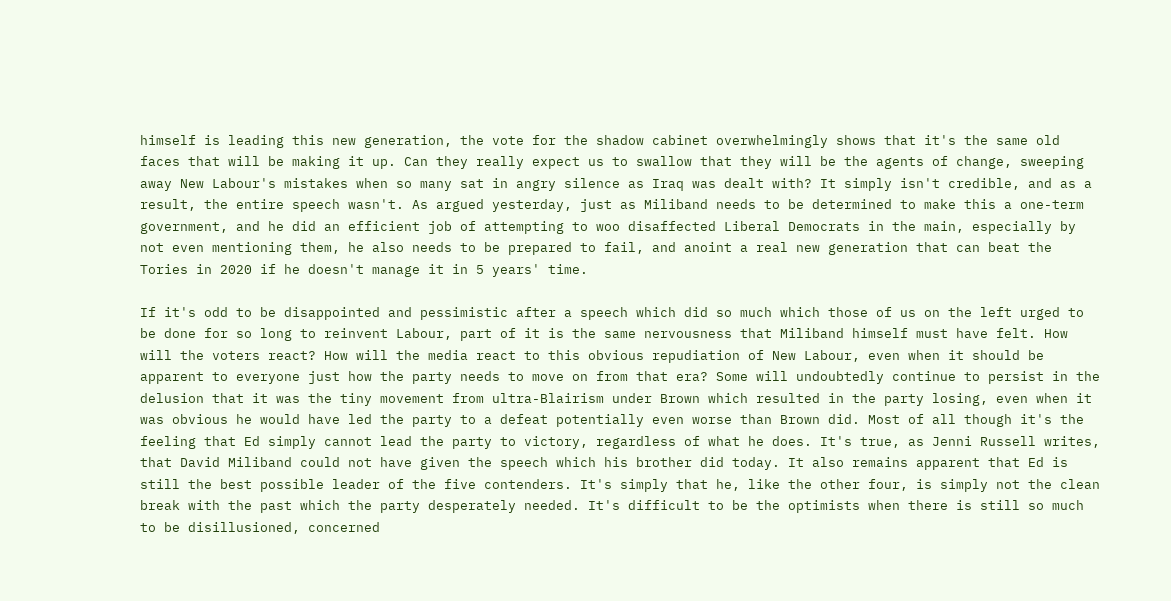himself is leading this new generation, the vote for the shadow cabinet overwhelmingly shows that it's the same old faces that will be making it up. Can they really expect us to swallow that they will be the agents of change, sweeping away New Labour's mistakes when so many sat in angry silence as Iraq was dealt with? It simply isn't credible, and as a result, the entire speech wasn't. As argued yesterday, just as Miliband needs to be determined to make this a one-term government, and he did an efficient job of attempting to woo disaffected Liberal Democrats in the main, especially by not even mentioning them, he also needs to be prepared to fail, and anoint a real new generation that can beat the Tories in 2020 if he doesn't manage it in 5 years' time.

If it's odd to be disappointed and pessimistic after a speech which did so much which those of us on the left urged to be done for so long to reinvent Labour, part of it is the same nervousness that Miliband himself must have felt. How will the voters react? How will the media react to this obvious repudiation of New Labour, even when it should be apparent to everyone just how the party needs to move on from that era? Some will undoubtedly continue to persist in the delusion that it was the tiny movement from ultra-Blairism under Brown which resulted in the party losing, even when it was obvious he would have led the party to a defeat potentially even worse than Brown did. Most of all though it's the feeling that Ed simply cannot lead the party to victory, regardless of what he does. It's true, as Jenni Russell writes, that David Miliband could not have given the speech which his brother did today. It also remains apparent that Ed is still the best possible leader of the five contenders. It's simply that he, like the other four, is simply not the clean break with the past which the party desperately needed. It's difficult to be the optimists when there is still so much to be disillusioned, concerned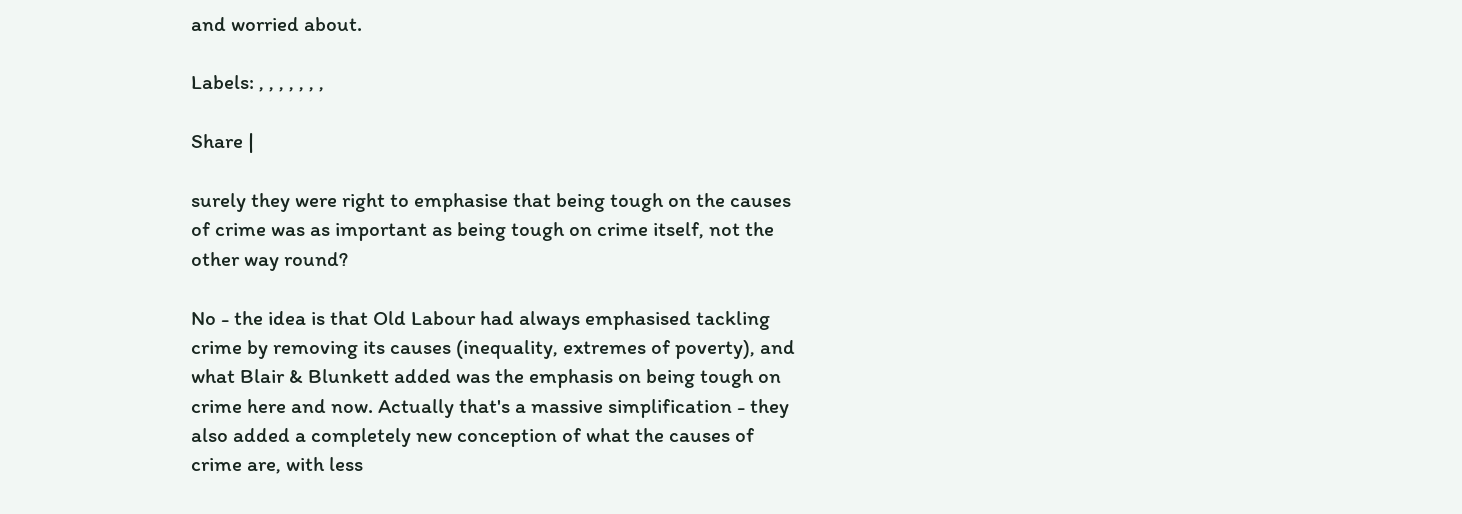and worried about.

Labels: , , , , , , ,

Share |

surely they were right to emphasise that being tough on the causes of crime was as important as being tough on crime itself, not the other way round?

No - the idea is that Old Labour had always emphasised tackling crime by removing its causes (inequality, extremes of poverty), and what Blair & Blunkett added was the emphasis on being tough on crime here and now. Actually that's a massive simplification - they also added a completely new conception of what the causes of crime are, with less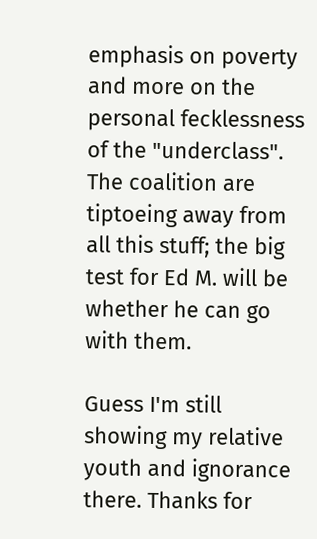emphasis on poverty and more on the personal fecklessness of the "underclass". The coalition are tiptoeing away from all this stuff; the big test for Ed M. will be whether he can go with them.

Guess I'm still showing my relative youth and ignorance there. Thanks for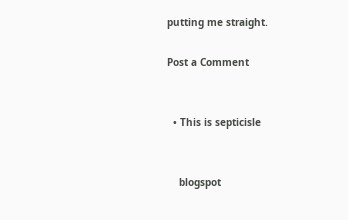putting me straight.

Post a Comment


  • This is septicisle


    blogspot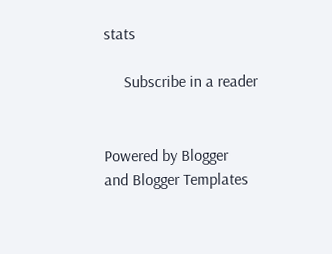stats

     Subscribe in a reader


Powered by Blogger
and Blogger Templates